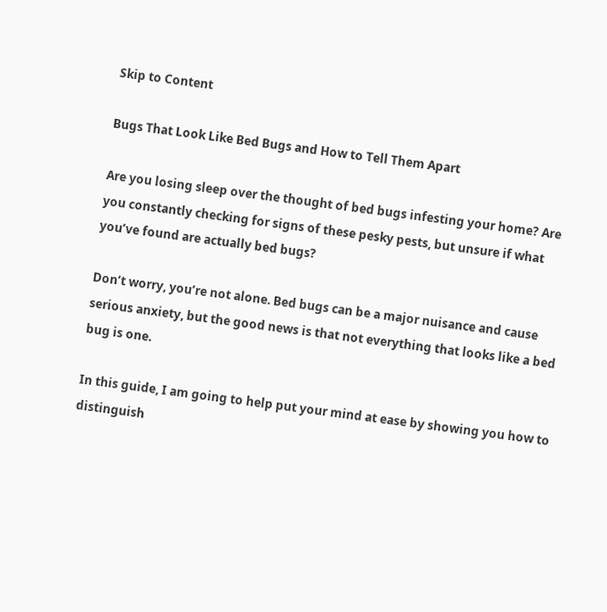Skip to Content

Bugs That Look Like Bed Bugs and How to Tell Them Apart

Are you losing sleep over the thought of bed bugs infesting your home? Are you constantly checking for signs of these pesky pests, but unsure if what you’ve found are actually bed bugs?

Don’t worry, you’re not alone. Bed bugs can be a major nuisance and cause serious anxiety, but the good news is that not everything that looks like a bed bug is one.

In this guide, I am going to help put your mind at ease by showing you how to distinguish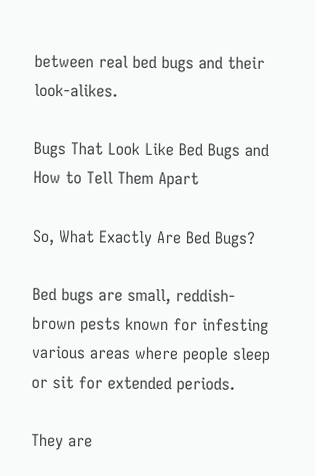between real bed bugs and their look-alikes.

Bugs That Look Like Bed Bugs and How to Tell Them Apart

So, What Exactly Are Bed Bugs?

Bed bugs are small, reddish-brown pests known for infesting various areas where people sleep or sit for extended periods.

They are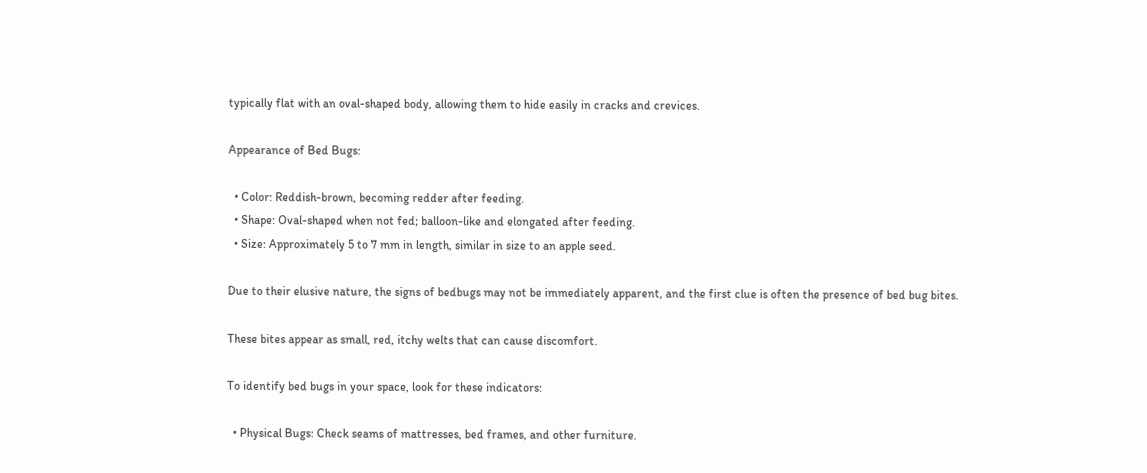typically flat with an oval-shaped body, allowing them to hide easily in cracks and crevices.

Appearance of Bed Bugs:

  • Color: Reddish-brown, becoming redder after feeding.
  • Shape: Oval-shaped when not fed; balloon-like and elongated after feeding.
  • Size: Approximately 5 to 7 mm in length, similar in size to an apple seed.

Due to their elusive nature, the signs of bedbugs may not be immediately apparent, and the first clue is often the presence of bed bug bites.

These bites appear as small, red, itchy welts that can cause discomfort.

To identify bed bugs in your space, look for these indicators:

  • Physical Bugs: Check seams of mattresses, bed frames, and other furniture.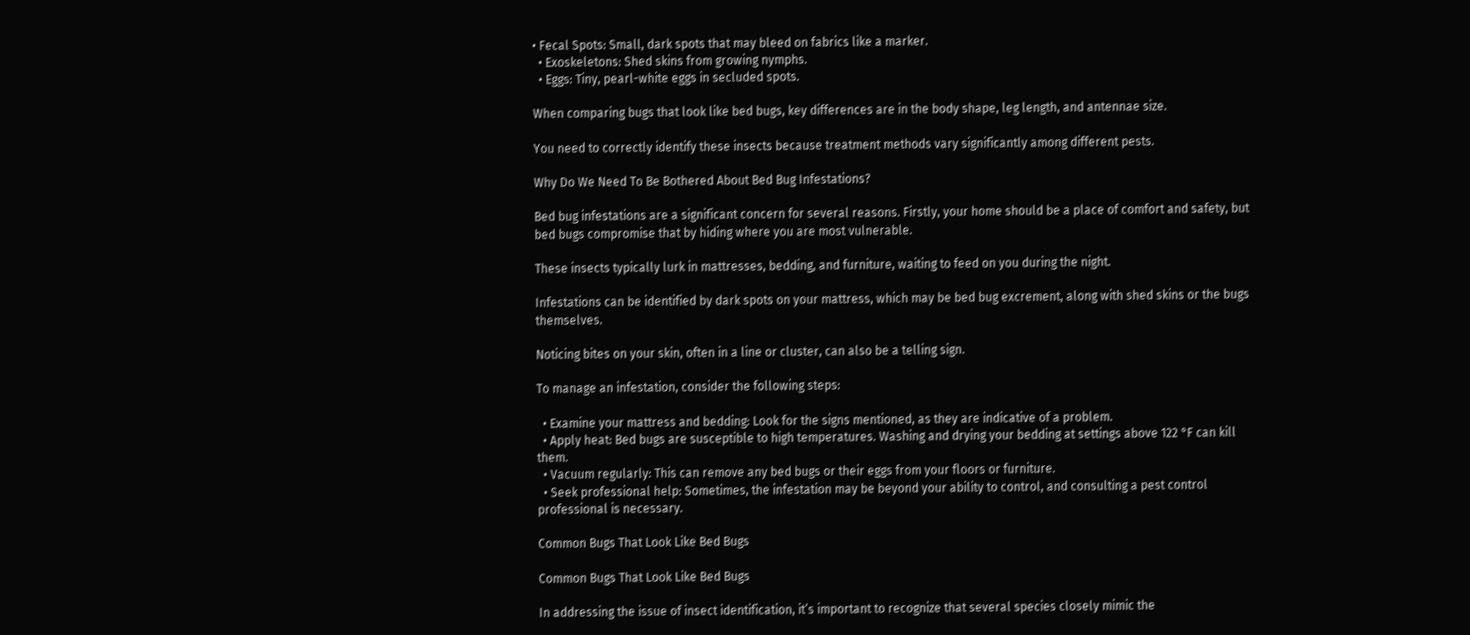• Fecal Spots: Small, dark spots that may bleed on fabrics like a marker.
  • Exoskeletons: Shed skins from growing nymphs.
  • Eggs: Tiny, pearl-white eggs in secluded spots.

When comparing bugs that look like bed bugs, key differences are in the body shape, leg length, and antennae size.

You need to correctly identify these insects because treatment methods vary significantly among different pests.

Why Do We Need To Be Bothered About Bed Bug Infestations?

Bed bug infestations are a significant concern for several reasons. Firstly, your home should be a place of comfort and safety, but bed bugs compromise that by hiding where you are most vulnerable.

These insects typically lurk in mattresses, bedding, and furniture, waiting to feed on you during the night.

Infestations can be identified by dark spots on your mattress, which may be bed bug excrement, along with shed skins or the bugs themselves.

Noticing bites on your skin, often in a line or cluster, can also be a telling sign.

To manage an infestation, consider the following steps:

  • Examine your mattress and bedding: Look for the signs mentioned, as they are indicative of a problem.
  • Apply heat: Bed bugs are susceptible to high temperatures. Washing and drying your bedding at settings above 122 °F can kill them.
  • Vacuum regularly: This can remove any bed bugs or their eggs from your floors or furniture.
  • Seek professional help: Sometimes, the infestation may be beyond your ability to control, and consulting a pest control professional is necessary.

Common Bugs That Look Like Bed Bugs

Common Bugs That Look Like Bed Bugs

In addressing the issue of insect identification, it’s important to recognize that several species closely mimic the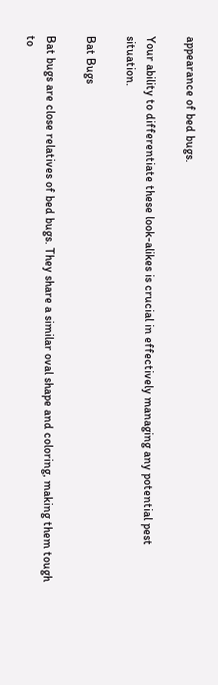appearance of bed bugs.

Your ability to differentiate these look-alikes is crucial in effectively managing any potential pest situation.

Bat Bugs

Bat bugs are close relatives of bed bugs. They share a similar oval shape and coloring, making them tough to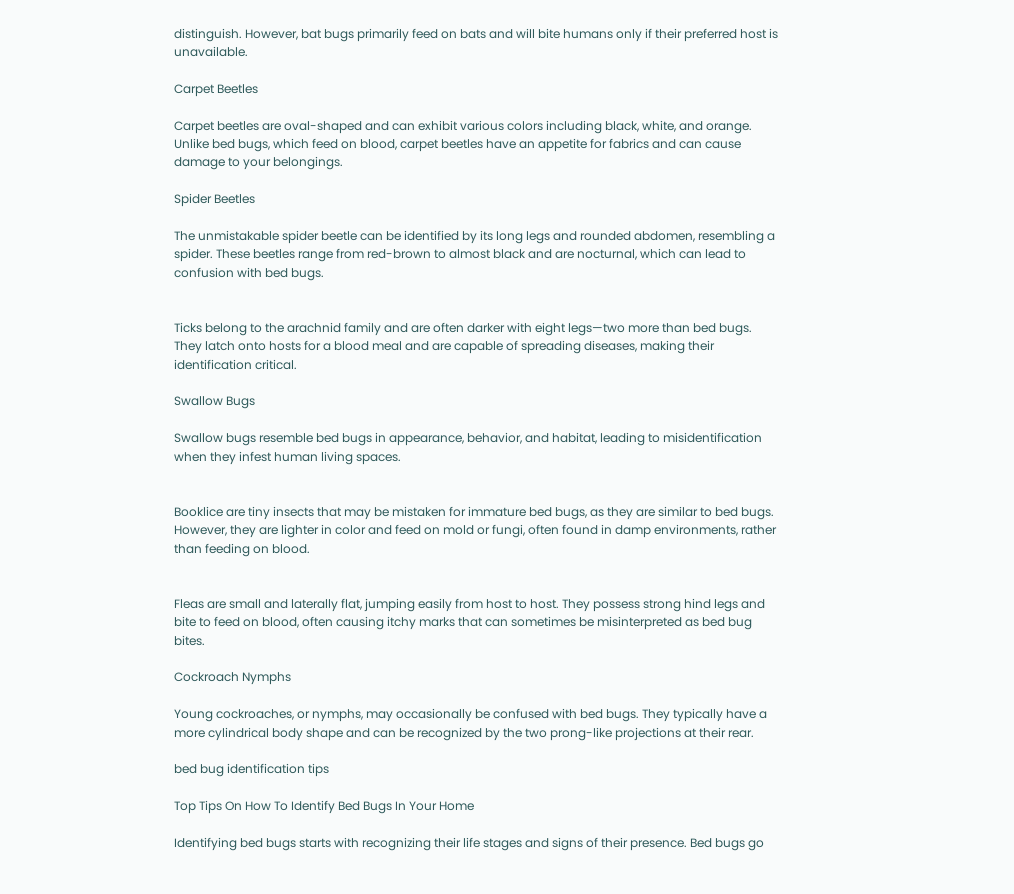distinguish. However, bat bugs primarily feed on bats and will bite humans only if their preferred host is unavailable.

Carpet Beetles

Carpet beetles are oval-shaped and can exhibit various colors including black, white, and orange. Unlike bed bugs, which feed on blood, carpet beetles have an appetite for fabrics and can cause damage to your belongings.

Spider Beetles

The unmistakable spider beetle can be identified by its long legs and rounded abdomen, resembling a spider. These beetles range from red-brown to almost black and are nocturnal, which can lead to confusion with bed bugs.


Ticks belong to the arachnid family and are often darker with eight legs—two more than bed bugs. They latch onto hosts for a blood meal and are capable of spreading diseases, making their identification critical.

Swallow Bugs

Swallow bugs resemble bed bugs in appearance, behavior, and habitat, leading to misidentification when they infest human living spaces.


Booklice are tiny insects that may be mistaken for immature bed bugs, as they are similar to bed bugs. However, they are lighter in color and feed on mold or fungi, often found in damp environments, rather than feeding on blood.


Fleas are small and laterally flat, jumping easily from host to host. They possess strong hind legs and bite to feed on blood, often causing itchy marks that can sometimes be misinterpreted as bed bug bites.

Cockroach Nymphs

Young cockroaches, or nymphs, may occasionally be confused with bed bugs. They typically have a more cylindrical body shape and can be recognized by the two prong-like projections at their rear.

bed bug identification tips

Top Tips On How To Identify Bed Bugs In Your Home

Identifying bed bugs starts with recognizing their life stages and signs of their presence. Bed bugs go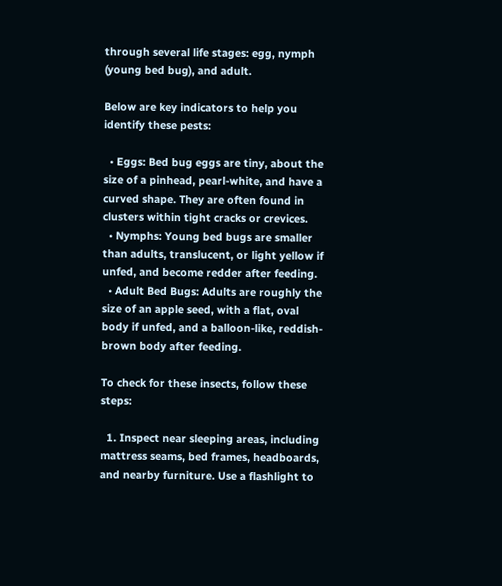through several life stages: egg, nymph (young bed bug), and adult.

Below are key indicators to help you identify these pests:

  • Eggs: Bed bug eggs are tiny, about the size of a pinhead, pearl-white, and have a curved shape. They are often found in clusters within tight cracks or crevices.
  • Nymphs: Young bed bugs are smaller than adults, translucent, or light yellow if unfed, and become redder after feeding.
  • Adult Bed Bugs: Adults are roughly the size of an apple seed, with a flat, oval body if unfed, and a balloon-like, reddish-brown body after feeding.

To check for these insects, follow these steps:

  1. Inspect near sleeping areas, including mattress seams, bed frames, headboards, and nearby furniture. Use a flashlight to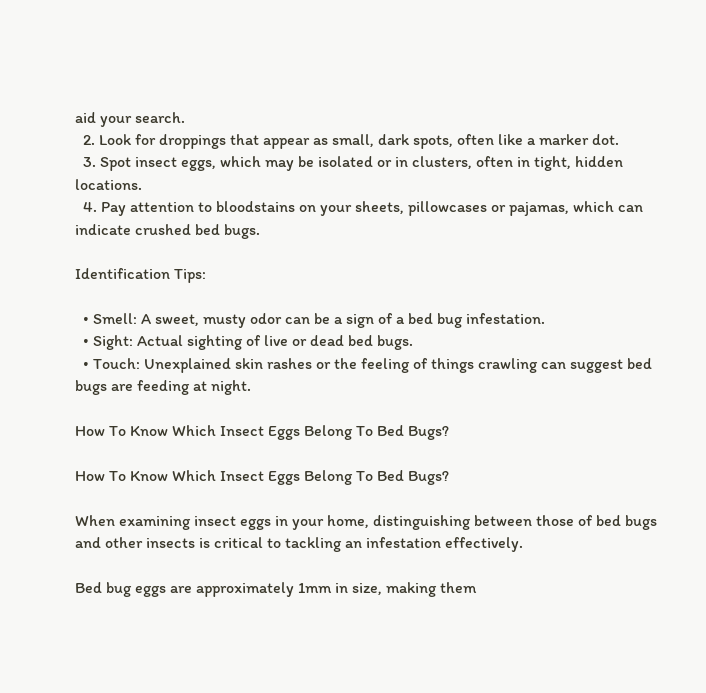aid your search.
  2. Look for droppings that appear as small, dark spots, often like a marker dot.
  3. Spot insect eggs, which may be isolated or in clusters, often in tight, hidden locations.
  4. Pay attention to bloodstains on your sheets, pillowcases or pajamas, which can indicate crushed bed bugs.

Identification Tips:

  • Smell: A sweet, musty odor can be a sign of a bed bug infestation.
  • Sight: Actual sighting of live or dead bed bugs.
  • Touch: Unexplained skin rashes or the feeling of things crawling can suggest bed bugs are feeding at night.

How To Know Which Insect Eggs Belong To Bed Bugs?

How To Know Which Insect Eggs Belong To Bed Bugs?

When examining insect eggs in your home, distinguishing between those of bed bugs and other insects is critical to tackling an infestation effectively.

Bed bug eggs are approximately 1mm in size, making them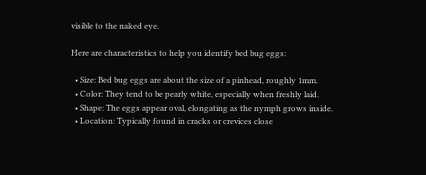visible to the naked eye.

Here are characteristics to help you identify bed bug eggs:

  • Size: Bed bug eggs are about the size of a pinhead, roughly 1mm.
  • Color: They tend to be pearly white, especially when freshly laid.
  • Shape: The eggs appear oval, elongating as the nymph grows inside.
  • Location: Typically found in cracks or crevices close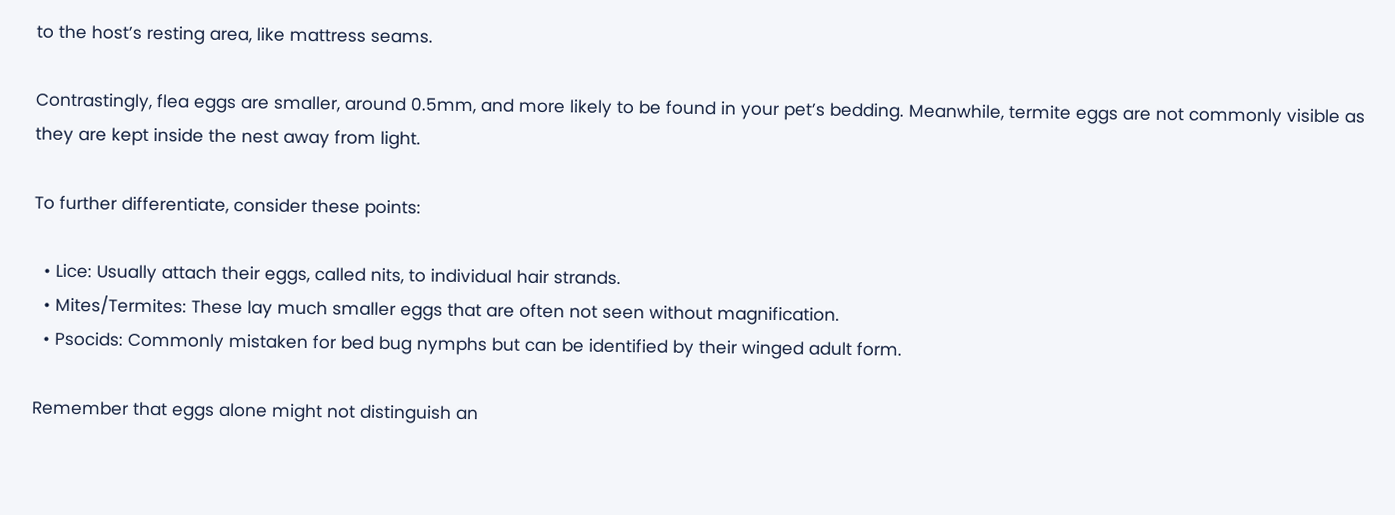to the host’s resting area, like mattress seams.

Contrastingly, flea eggs are smaller, around 0.5mm, and more likely to be found in your pet’s bedding. Meanwhile, termite eggs are not commonly visible as they are kept inside the nest away from light.

To further differentiate, consider these points:

  • Lice: Usually attach their eggs, called nits, to individual hair strands.
  • Mites/Termites: These lay much smaller eggs that are often not seen without magnification.
  • Psocids: Commonly mistaken for bed bug nymphs but can be identified by their winged adult form.

Remember that eggs alone might not distinguish an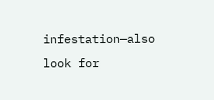infestation—also look for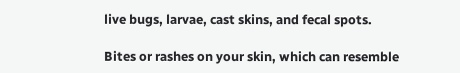live bugs, larvae, cast skins, and fecal spots.

Bites or rashes on your skin, which can resemble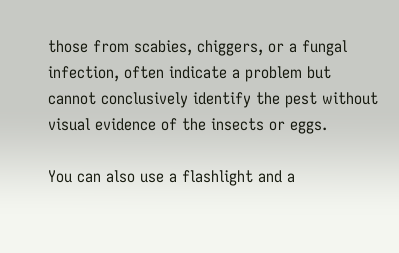those from scabies, chiggers, or a fungal infection, often indicate a problem but cannot conclusively identify the pest without visual evidence of the insects or eggs.

You can also use a flashlight and a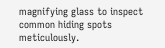magnifying glass to inspect common hiding spots meticulously.